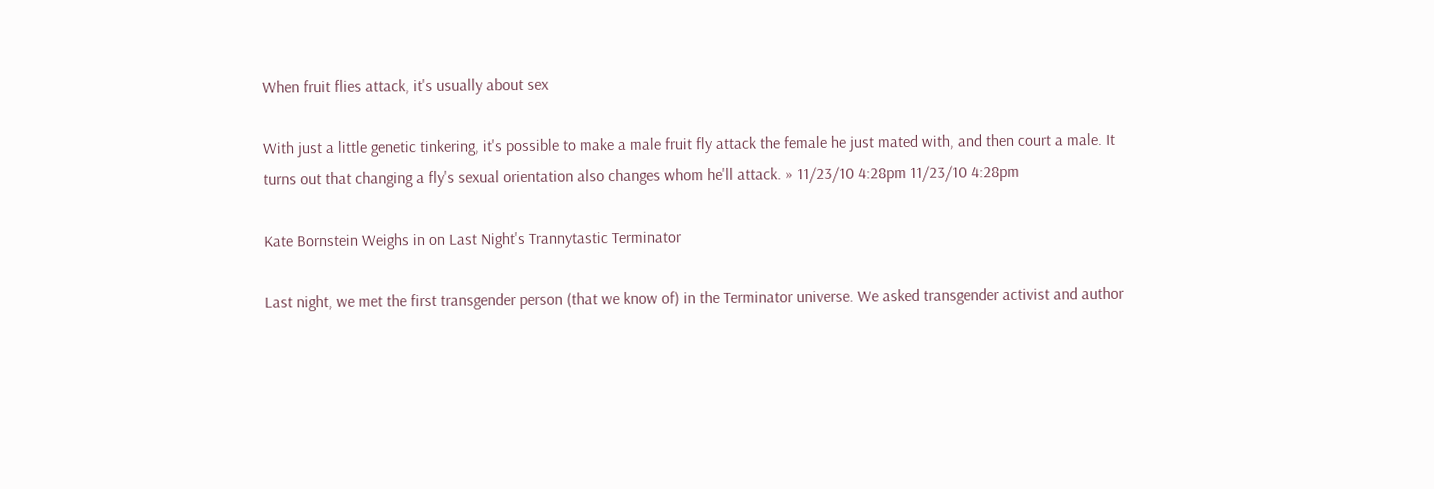When fruit flies attack, it's usually about sex

With just a little genetic tinkering, it's possible to make a male fruit fly attack the female he just mated with, and then court a male. It turns out that changing a fly's sexual orientation also changes whom he'll attack. » 11/23/10 4:28pm 11/23/10 4:28pm

Kate Bornstein Weighs in on Last Night's Trannytastic Terminator

Last night, we met the first transgender person (that we know of) in the Terminator universe. We asked transgender activist and author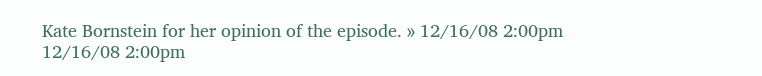Kate Bornstein for her opinion of the episode. » 12/16/08 2:00pm 12/16/08 2:00pm